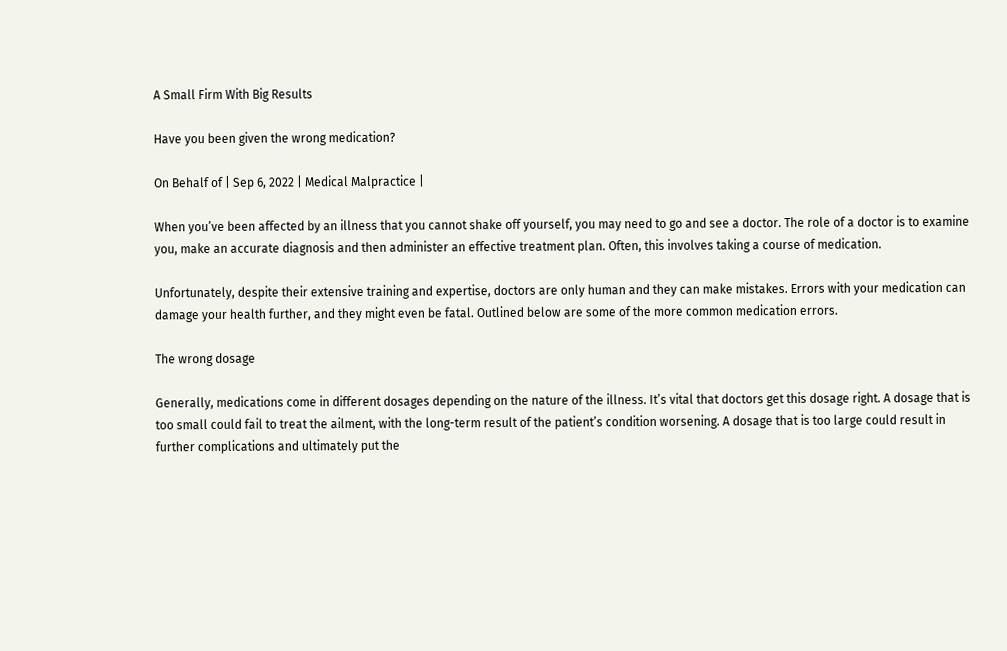A Small Firm With Big Results

Have you been given the wrong medication?

On Behalf of | Sep 6, 2022 | Medical Malpractice |

When you’ve been affected by an illness that you cannot shake off yourself, you may need to go and see a doctor. The role of a doctor is to examine you, make an accurate diagnosis and then administer an effective treatment plan. Often, this involves taking a course of medication.

Unfortunately, despite their extensive training and expertise, doctors are only human and they can make mistakes. Errors with your medication can damage your health further, and they might even be fatal. Outlined below are some of the more common medication errors.

The wrong dosage

Generally, medications come in different dosages depending on the nature of the illness. It’s vital that doctors get this dosage right. A dosage that is too small could fail to treat the ailment, with the long-term result of the patient’s condition worsening. A dosage that is too large could result in further complications and ultimately put the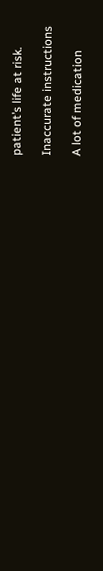patient’s life at risk.

Inaccurate instructions

A lot of medication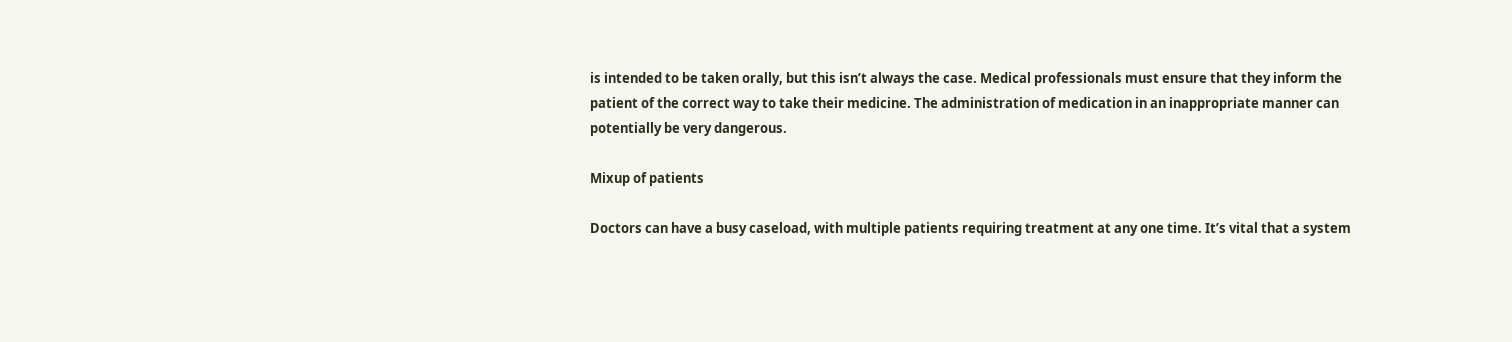is intended to be taken orally, but this isn’t always the case. Medical professionals must ensure that they inform the patient of the correct way to take their medicine. The administration of medication in an inappropriate manner can potentially be very dangerous.

Mixup of patients

Doctors can have a busy caseload, with multiple patients requiring treatment at any one time. It’s vital that a system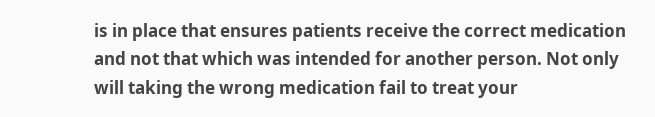is in place that ensures patients receive the correct medication and not that which was intended for another person. Not only will taking the wrong medication fail to treat your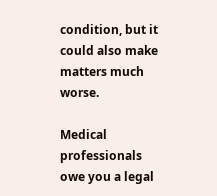condition, but it could also make matters much worse.

Medical professionals owe you a legal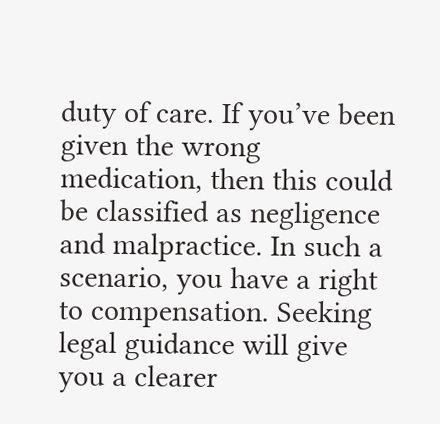duty of care. If you’ve been given the wrong medication, then this could be classified as negligence and malpractice. In such a scenario, you have a right to compensation. Seeking legal guidance will give you a clearer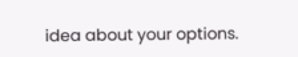idea about your options.